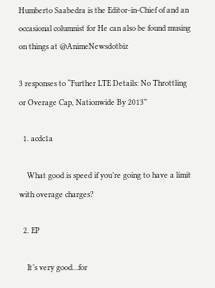Humberto Saabedra is the Editor-in-Chief of and an occasional columnist for He can also be found musing on things at @AnimeNewsdotbiz

3 responses to “Further LTE Details: No Throttling or Overage Cap, Nationwide By 2013”

  1. acdc1a

    What good is speed if you’re going to have a limit with overage charges?

  2. EP

    It’s very good…for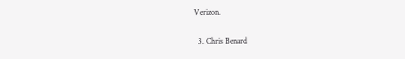Verizon.

  3. Chris Benard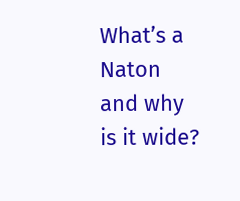What’s a Naton and why is it wide?